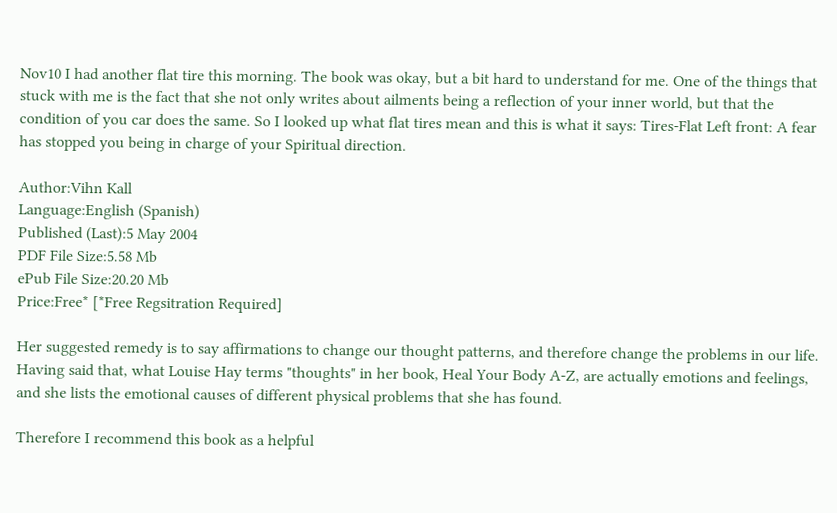Nov10 I had another flat tire this morning. The book was okay, but a bit hard to understand for me. One of the things that stuck with me is the fact that she not only writes about ailments being a reflection of your inner world, but that the condition of you car does the same. So I looked up what flat tires mean and this is what it says: Tires-Flat Left front: A fear has stopped you being in charge of your Spiritual direction.

Author:Vihn Kall
Language:English (Spanish)
Published (Last):5 May 2004
PDF File Size:5.58 Mb
ePub File Size:20.20 Mb
Price:Free* [*Free Regsitration Required]

Her suggested remedy is to say affirmations to change our thought patterns, and therefore change the problems in our life. Having said that, what Louise Hay terms "thoughts" in her book, Heal Your Body A-Z, are actually emotions and feelings, and she lists the emotional causes of different physical problems that she has found.

Therefore I recommend this book as a helpful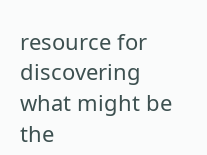resource for discovering what might be the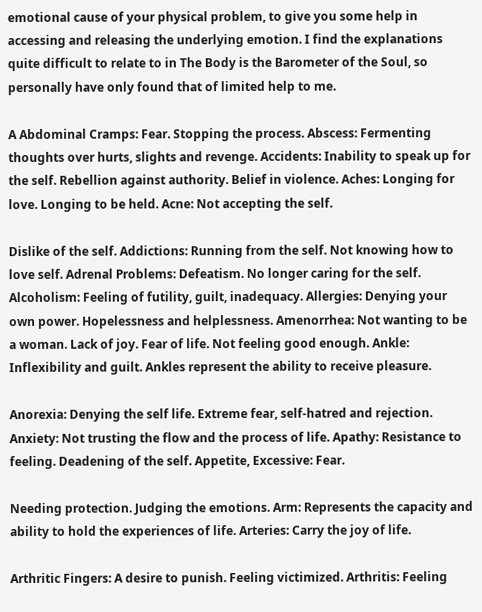emotional cause of your physical problem, to give you some help in accessing and releasing the underlying emotion. I find the explanations quite difficult to relate to in The Body is the Barometer of the Soul, so personally have only found that of limited help to me.

A Abdominal Cramps: Fear. Stopping the process. Abscess: Fermenting thoughts over hurts, slights and revenge. Accidents: Inability to speak up for the self. Rebellion against authority. Belief in violence. Aches: Longing for love. Longing to be held. Acne: Not accepting the self.

Dislike of the self. Addictions: Running from the self. Not knowing how to love self. Adrenal Problems: Defeatism. No longer caring for the self. Alcoholism: Feeling of futility, guilt, inadequacy. Allergies: Denying your own power. Hopelessness and helplessness. Amenorrhea: Not wanting to be a woman. Lack of joy. Fear of life. Not feeling good enough. Ankle: Inflexibility and guilt. Ankles represent the ability to receive pleasure.

Anorexia: Denying the self life. Extreme fear, self-hatred and rejection. Anxiety: Not trusting the flow and the process of life. Apathy: Resistance to feeling. Deadening of the self. Appetite, Excessive: Fear.

Needing protection. Judging the emotions. Arm: Represents the capacity and ability to hold the experiences of life. Arteries: Carry the joy of life.

Arthritic Fingers: A desire to punish. Feeling victimized. Arthritis: Feeling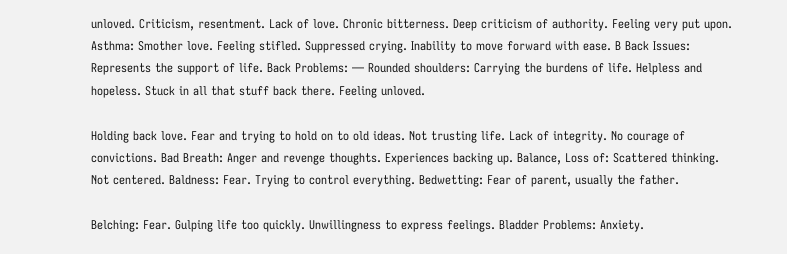unloved. Criticism, resentment. Lack of love. Chronic bitterness. Deep criticism of authority. Feeling very put upon. Asthma: Smother love. Feeling stifled. Suppressed crying. Inability to move forward with ease. B Back Issues: Represents the support of life. Back Problems: — Rounded shoulders: Carrying the burdens of life. Helpless and hopeless. Stuck in all that stuff back there. Feeling unloved.

Holding back love. Fear and trying to hold on to old ideas. Not trusting life. Lack of integrity. No courage of convictions. Bad Breath: Anger and revenge thoughts. Experiences backing up. Balance, Loss of: Scattered thinking. Not centered. Baldness: Fear. Trying to control everything. Bedwetting: Fear of parent, usually the father.

Belching: Fear. Gulping life too quickly. Unwillingness to express feelings. Bladder Problems: Anxiety.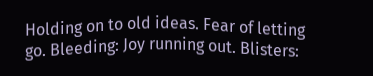Holding on to old ideas. Fear of letting go. Bleeding: Joy running out. Blisters: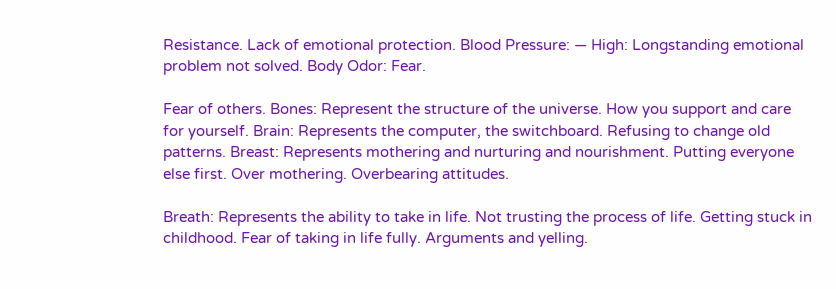Resistance. Lack of emotional protection. Blood Pressure: — High: Longstanding emotional problem not solved. Body Odor: Fear.

Fear of others. Bones: Represent the structure of the universe. How you support and care for yourself. Brain: Represents the computer, the switchboard. Refusing to change old patterns. Breast: Represents mothering and nurturing and nourishment. Putting everyone else first. Over mothering. Overbearing attitudes.

Breath: Represents the ability to take in life. Not trusting the process of life. Getting stuck in childhood. Fear of taking in life fully. Arguments and yelling.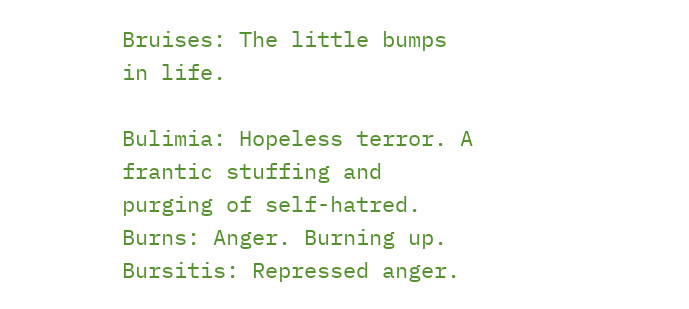Bruises: The little bumps in life.

Bulimia: Hopeless terror. A frantic stuffing and purging of self-hatred. Burns: Anger. Burning up. Bursitis: Repressed anger.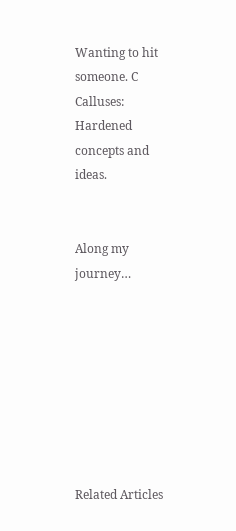Wanting to hit someone. C Calluses: Hardened concepts and ideas.


Along my journey…








Related Articles